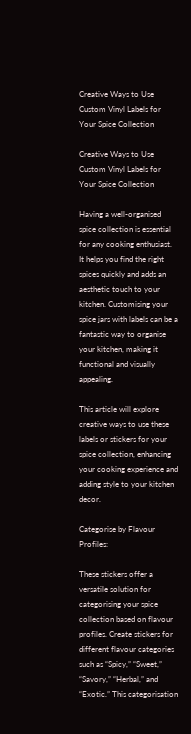Creative Ways to Use Custom Vinyl Labels for Your Spice Collection

Creative Ways to Use Custom Vinyl Labels for Your Spice Collection

Having a well-organised spice collection is essential for any cooking enthusiast. It helps you find the right spices quickly and adds an aesthetic touch to your kitchen. Customising your spice jars with labels can be a fantastic way to organise your kitchen, making it functional and visually appealing.

This article will explore creative ways to use these labels or stickers for your spice collection, enhancing your cooking experience and adding style to your kitchen decor.

Categorise by Flavour Profiles:

These stickers offer a versatile solution for categorising your spice collection based on flavour profiles. Create stickers for different flavour categories such as “Spicy,” “Sweet,” “Savory,” “Herbal,” and “Exotic.” This categorisation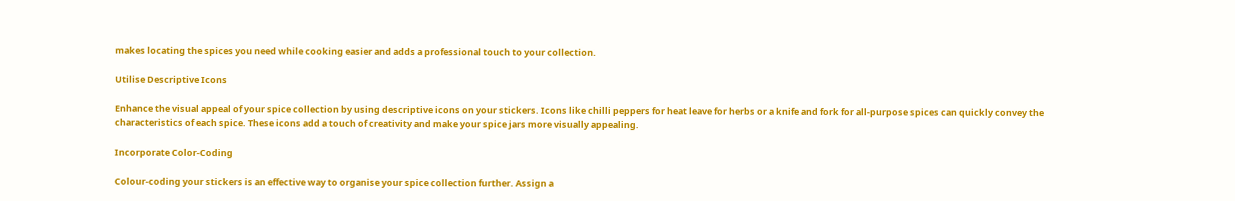makes locating the spices you need while cooking easier and adds a professional touch to your collection.

Utilise Descriptive Icons

Enhance the visual appeal of your spice collection by using descriptive icons on your stickers. Icons like chilli peppers for heat leave for herbs or a knife and fork for all-purpose spices can quickly convey the characteristics of each spice. These icons add a touch of creativity and make your spice jars more visually appealing.

Incorporate Color-Coding

Colour-coding your stickers is an effective way to organise your spice collection further. Assign a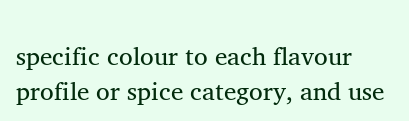specific colour to each flavour profile or spice category, and use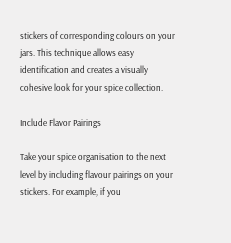stickers of corresponding colours on your jars. This technique allows easy identification and creates a visually cohesive look for your spice collection.

Include Flavor Pairings

Take your spice organisation to the next level by including flavour pairings on your stickers. For example, if you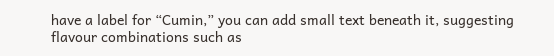have a label for “Cumin,” you can add small text beneath it, suggesting flavour combinations such as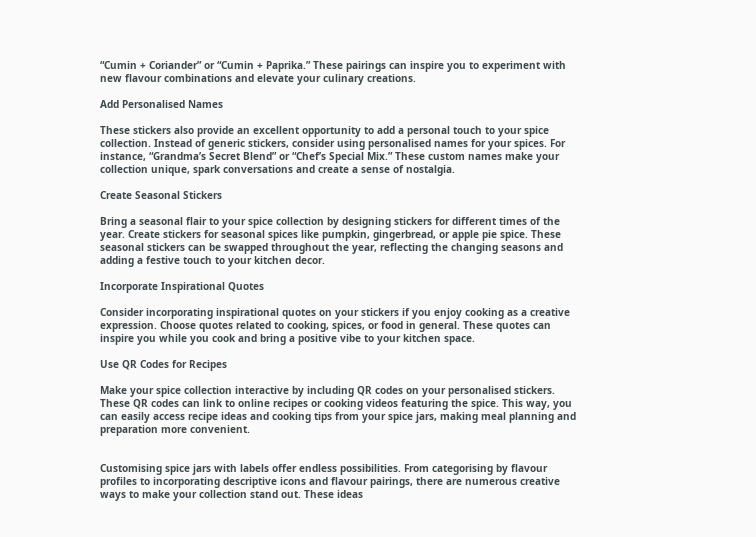“Cumin + Coriander” or “Cumin + Paprika.” These pairings can inspire you to experiment with new flavour combinations and elevate your culinary creations.

Add Personalised Names

These stickers also provide an excellent opportunity to add a personal touch to your spice collection. Instead of generic stickers, consider using personalised names for your spices. For instance, “Grandma’s Secret Blend” or “Chef’s Special Mix.” These custom names make your collection unique, spark conversations and create a sense of nostalgia.

Create Seasonal Stickers

Bring a seasonal flair to your spice collection by designing stickers for different times of the year. Create stickers for seasonal spices like pumpkin, gingerbread, or apple pie spice. These seasonal stickers can be swapped throughout the year, reflecting the changing seasons and adding a festive touch to your kitchen decor.

Incorporate Inspirational Quotes

Consider incorporating inspirational quotes on your stickers if you enjoy cooking as a creative expression. Choose quotes related to cooking, spices, or food in general. These quotes can inspire you while you cook and bring a positive vibe to your kitchen space.

Use QR Codes for Recipes

Make your spice collection interactive by including QR codes on your personalised stickers. These QR codes can link to online recipes or cooking videos featuring the spice. This way, you can easily access recipe ideas and cooking tips from your spice jars, making meal planning and preparation more convenient.


Customising spice jars with labels offer endless possibilities. From categorising by flavour profiles to incorporating descriptive icons and flavour pairings, there are numerous creative ways to make your collection stand out. These ideas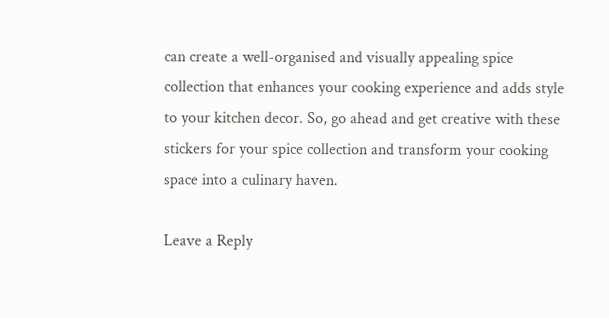can create a well-organised and visually appealing spice collection that enhances your cooking experience and adds style to your kitchen decor. So, go ahead and get creative with these stickers for your spice collection and transform your cooking space into a culinary haven.

Leave a Reply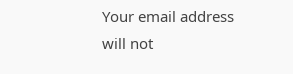Your email address will not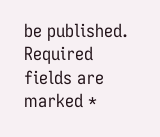be published. Required fields are marked *